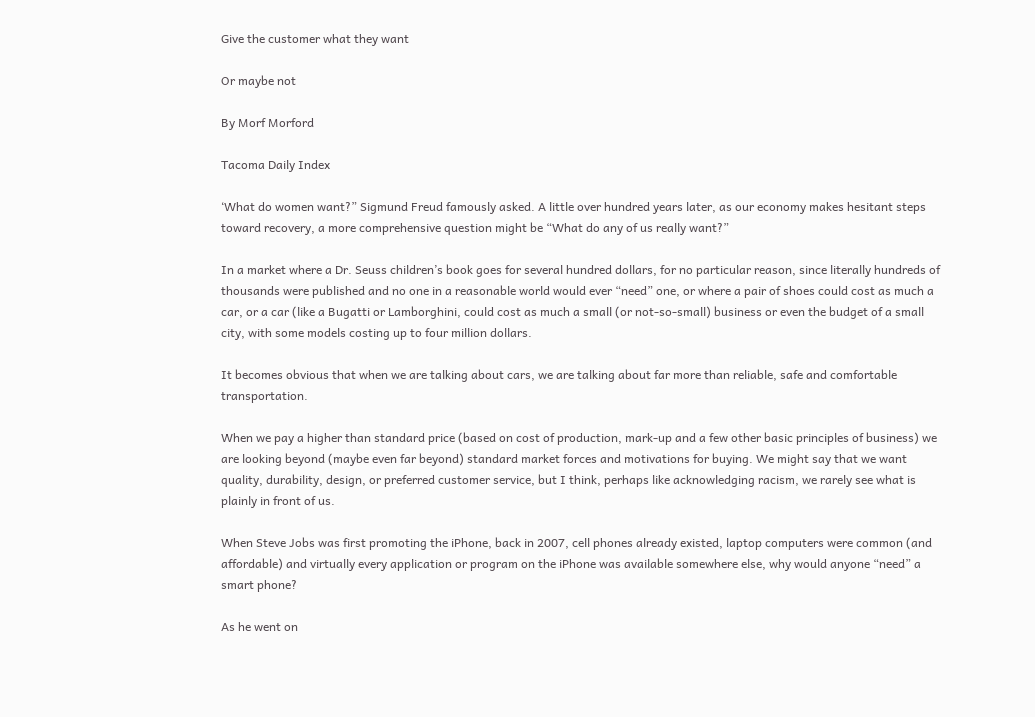Give the customer what they want

Or maybe not

By Morf Morford

Tacoma Daily Index

‘What do women want?” Sigmund Freud famously asked. A little over hundred years later, as our economy makes hesitant steps toward recovery, a more comprehensive question might be “What do any of us really want?”

In a market where a Dr. Seuss children’s book goes for several hundred dollars, for no particular reason, since literally hundreds of thousands were published and no one in a reasonable world would ever “need” one, or where a pair of shoes could cost as much a car, or a car (like a Bugatti or Lamborghini, could cost as much a small (or not-so-small) business or even the budget of a small city, with some models costing up to four million dollars.

It becomes obvious that when we are talking about cars, we are talking about far more than reliable, safe and comfortable transportation.

When we pay a higher than standard price (based on cost of production, mark-up and a few other basic principles of business) we are looking beyond (maybe even far beyond) standard market forces and motivations for buying. We might say that we want quality, durability, design, or preferred customer service, but I think, perhaps like acknowledging racism, we rarely see what is plainly in front of us.

When Steve Jobs was first promoting the iPhone, back in 2007, cell phones already existed, laptop computers were common (and affordable) and virtually every application or program on the iPhone was available somewhere else, why would anyone “need” a smart phone?

As he went on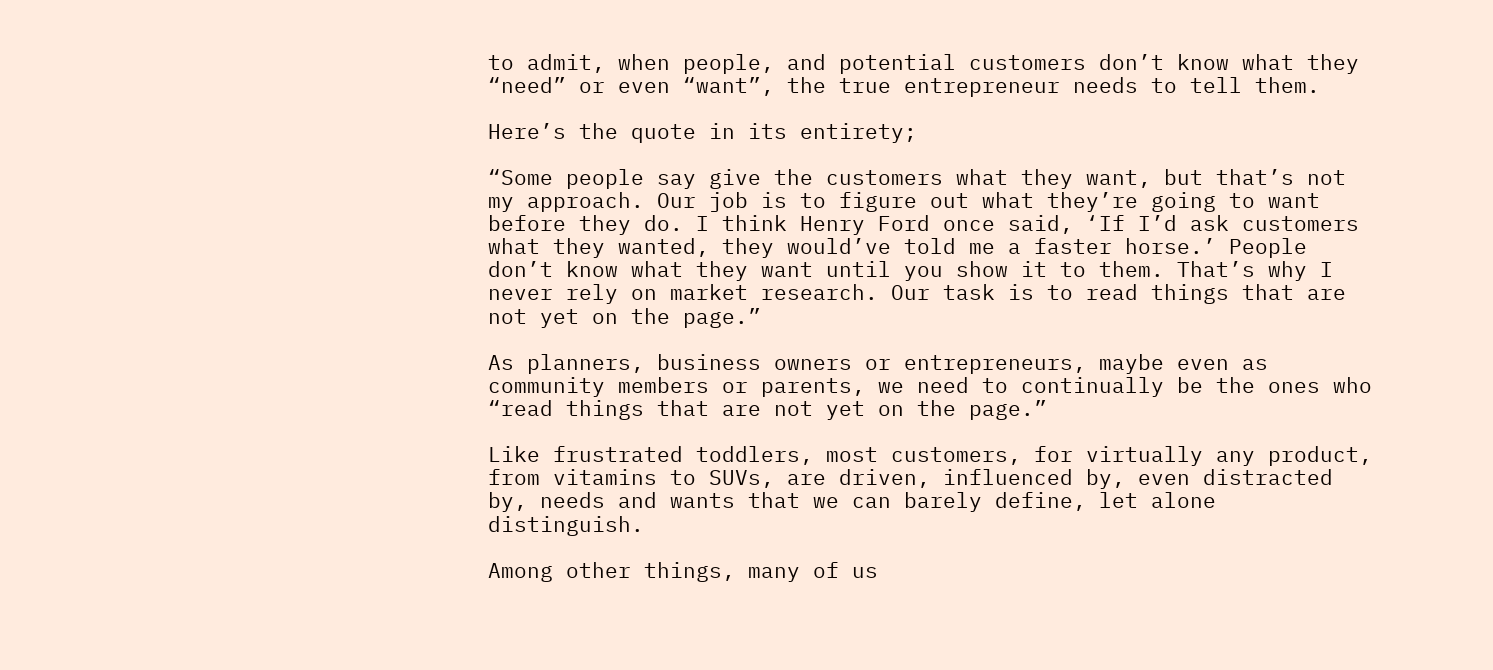to admit, when people, and potential customers don’t know what they “need” or even “want”, the true entrepreneur needs to tell them.

Here’s the quote in its entirety;

“Some people say give the customers what they want, but that’s not my approach. Our job is to figure out what they’re going to want before they do. I think Henry Ford once said, ‘If I’d ask customers what they wanted, they would’ve told me a faster horse.’ People don’t know what they want until you show it to them. That’s why I never rely on market research. Our task is to read things that are not yet on the page.”

As planners, business owners or entrepreneurs, maybe even as community members or parents, we need to continually be the ones who “read things that are not yet on the page.”

Like frustrated toddlers, most customers, for virtually any product, from vitamins to SUVs, are driven, influenced by, even distracted by, needs and wants that we can barely define, let alone distinguish.

Among other things, many of us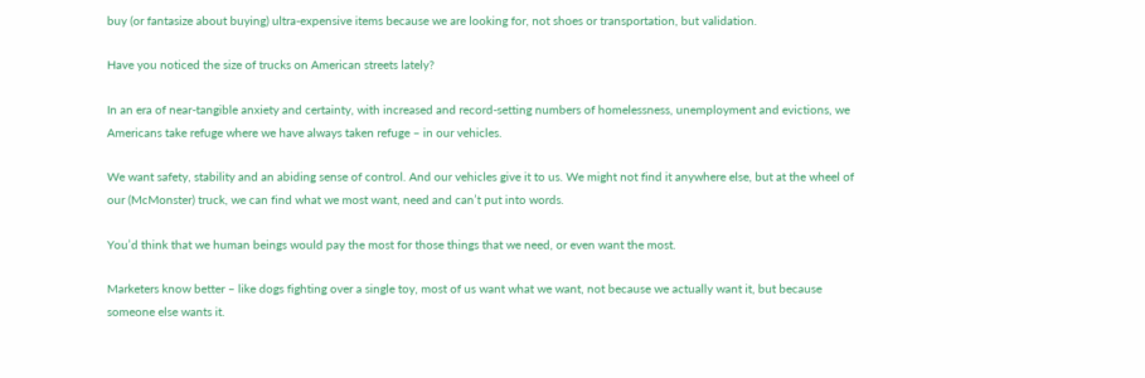buy (or fantasize about buying) ultra-expensive items because we are looking for, not shoes or transportation, but validation.

Have you noticed the size of trucks on American streets lately?

In an era of near-tangible anxiety and certainty, with increased and record-setting numbers of homelessness, unemployment and evictions, we Americans take refuge where we have always taken refuge – in our vehicles.

We want safety, stability and an abiding sense of control. And our vehicles give it to us. We might not find it anywhere else, but at the wheel of our (McMonster) truck, we can find what we most want, need and can’t put into words.

You’d think that we human beings would pay the most for those things that we need, or even want the most.

Marketers know better – like dogs fighting over a single toy, most of us want what we want, not because we actually want it, but because someone else wants it.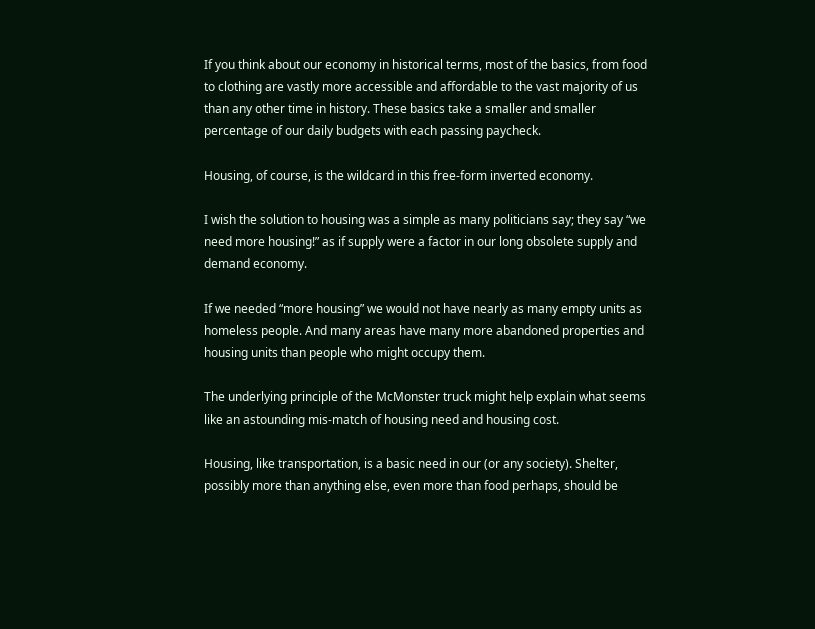If you think about our economy in historical terms, most of the basics, from food to clothing are vastly more accessible and affordable to the vast majority of us than any other time in history. These basics take a smaller and smaller percentage of our daily budgets with each passing paycheck.

Housing, of course, is the wildcard in this free-form inverted economy.

I wish the solution to housing was a simple as many politicians say; they say “we need more housing!” as if supply were a factor in our long obsolete supply and demand economy.

If we needed “more housing” we would not have nearly as many empty units as homeless people. And many areas have many more abandoned properties and housing units than people who might occupy them.

The underlying principle of the McMonster truck might help explain what seems like an astounding mis-match of housing need and housing cost.

Housing, like transportation, is a basic need in our (or any society). Shelter, possibly more than anything else, even more than food perhaps, should be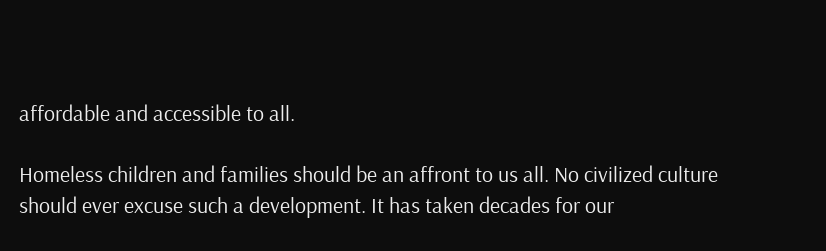affordable and accessible to all.

Homeless children and families should be an affront to us all. No civilized culture should ever excuse such a development. It has taken decades for our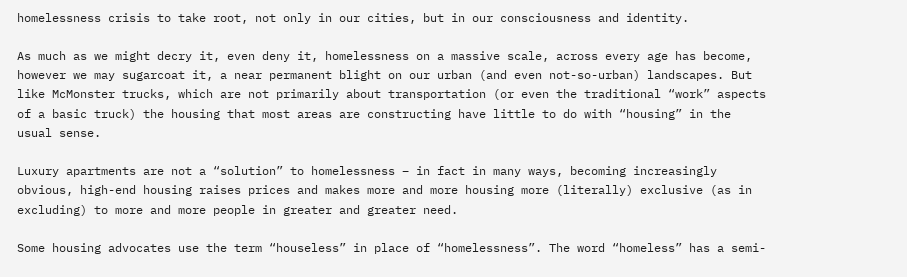homelessness crisis to take root, not only in our cities, but in our consciousness and identity.

As much as we might decry it, even deny it, homelessness on a massive scale, across every age has become, however we may sugarcoat it, a near permanent blight on our urban (and even not-so-urban) landscapes. But like McMonster trucks, which are not primarily about transportation (or even the traditional “work” aspects of a basic truck) the housing that most areas are constructing have little to do with “housing” in the usual sense.

Luxury apartments are not a “solution” to homelessness – in fact in many ways, becoming increasingly obvious, high-end housing raises prices and makes more and more housing more (literally) exclusive (as in excluding) to more and more people in greater and greater need.

Some housing advocates use the term “houseless” in place of “homelessness”. The word “homeless” has a semi-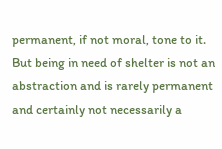permanent, if not moral, tone to it. But being in need of shelter is not an abstraction and is rarely permanent and certainly not necessarily a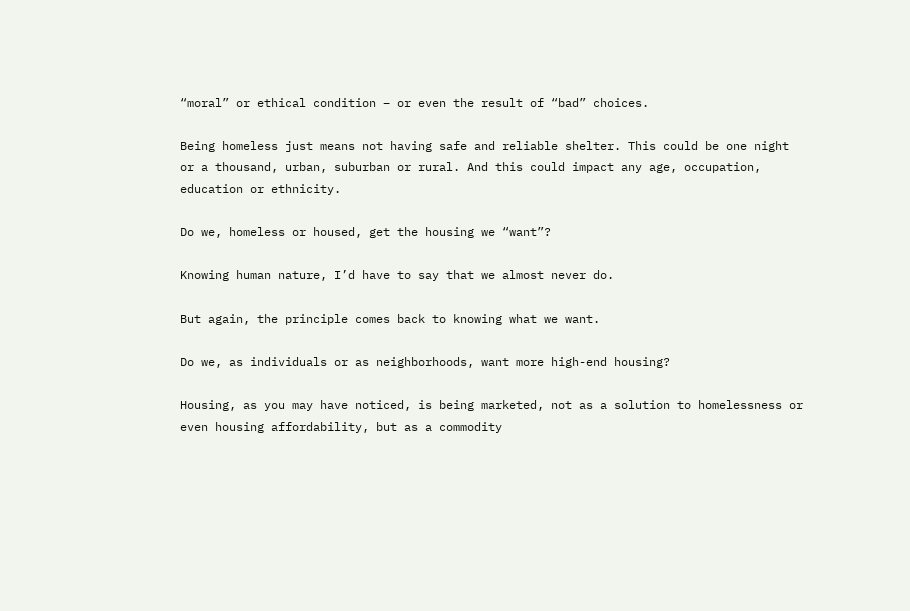“moral” or ethical condition – or even the result of “bad” choices.

Being homeless just means not having safe and reliable shelter. This could be one night or a thousand, urban, suburban or rural. And this could impact any age, occupation, education or ethnicity.

Do we, homeless or housed, get the housing we “want”?

Knowing human nature, I’d have to say that we almost never do.

But again, the principle comes back to knowing what we want.

Do we, as individuals or as neighborhoods, want more high-end housing?

Housing, as you may have noticed, is being marketed, not as a solution to homelessness or even housing affordability, but as a commodity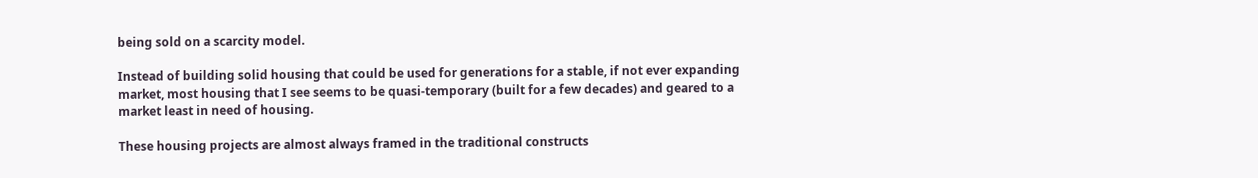being sold on a scarcity model.

Instead of building solid housing that could be used for generations for a stable, if not ever expanding market, most housing that I see seems to be quasi-temporary (built for a few decades) and geared to a market least in need of housing.

These housing projects are almost always framed in the traditional constructs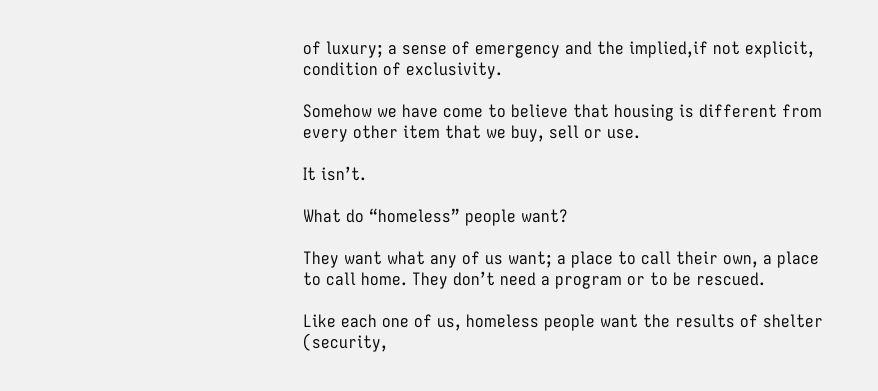of luxury; a sense of emergency and the implied,if not explicit, condition of exclusivity.

Somehow we have come to believe that housing is different from every other item that we buy, sell or use.

It isn’t.

What do “homeless” people want?

They want what any of us want; a place to call their own, a place to call home. They don’t need a program or to be rescued.

Like each one of us, homeless people want the results of shelter (security,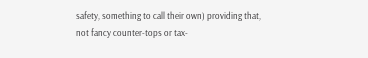safety, something to call their own) providing that, not fancy counter-tops or tax-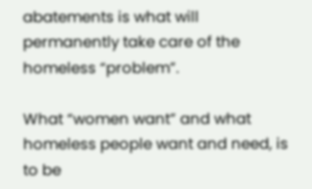abatements is what will permanently take care of the homeless “problem”.

What “women want” and what homeless people want and need, is to be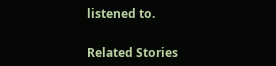listened to.


Related Stories